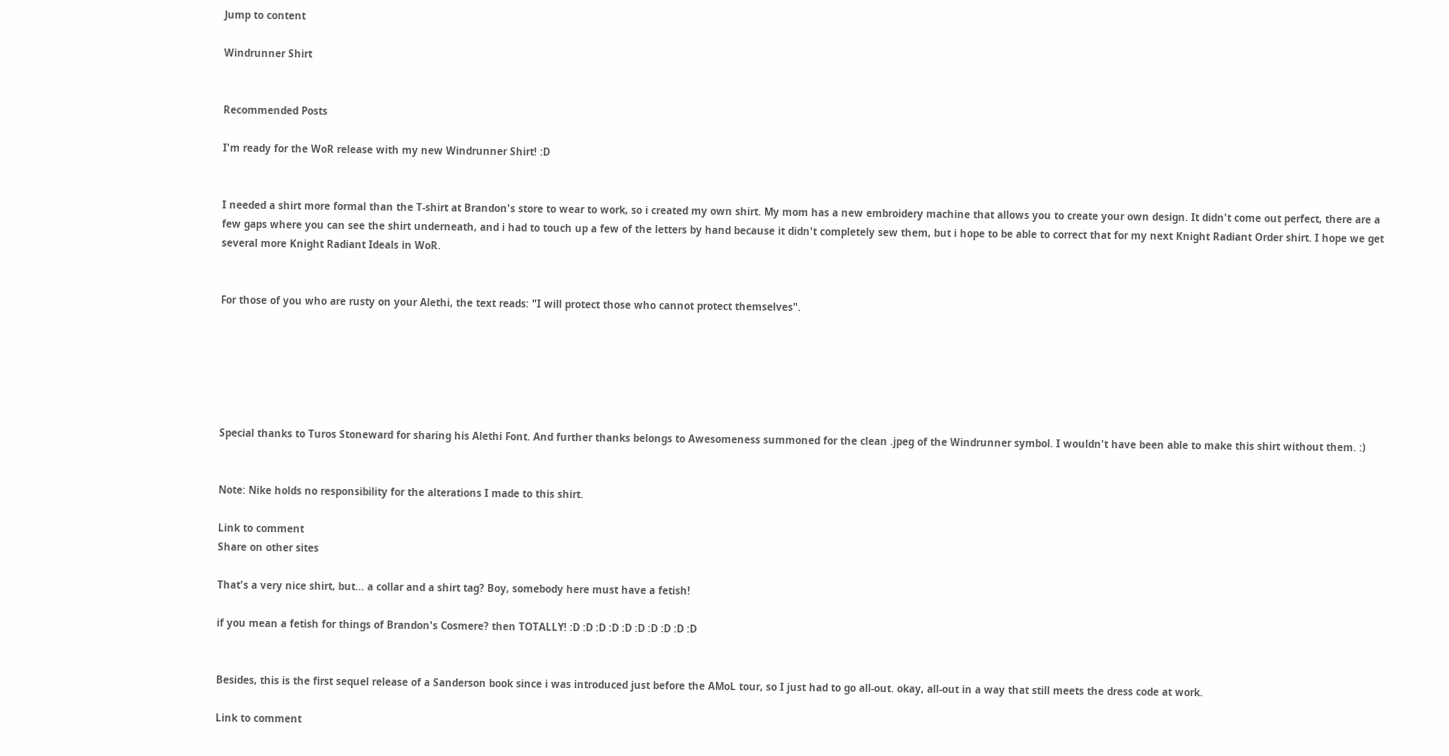Jump to content

Windrunner Shirt


Recommended Posts

I'm ready for the WoR release with my new Windrunner Shirt! :D


I needed a shirt more formal than the T-shirt at Brandon's store to wear to work, so i created my own shirt. My mom has a new embroidery machine that allows you to create your own design. It didn't come out perfect, there are a few gaps where you can see the shirt underneath, and i had to touch up a few of the letters by hand because it didn't completely sew them, but i hope to be able to correct that for my next Knight Radiant Order shirt. I hope we get several more Knight Radiant Ideals in WoR.


For those of you who are rusty on your Alethi, the text reads: "I will protect those who cannot protect themselves".






Special thanks to Turos Stoneward for sharing his Alethi Font. And further thanks belongs to Awesomeness summoned for the clean .jpeg of the Windrunner symbol. I wouldn't have been able to make this shirt without them. :)


Note: Nike holds no responsibility for the alterations I made to this shirt.

Link to comment
Share on other sites

That's a very nice shirt, but... a collar and a shirt tag? Boy, somebody here must have a fetish!

if you mean a fetish for things of Brandon's Cosmere? then TOTALLY! :D :D :D :D :D :D :D :D :D :D


Besides, this is the first sequel release of a Sanderson book since i was introduced just before the AMoL tour, so I just had to go all-out. okay, all-out in a way that still meets the dress code at work.

Link to comment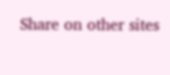Share on other sites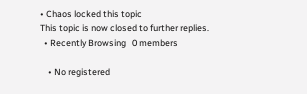• Chaos locked this topic
This topic is now closed to further replies.
  • Recently Browsing   0 members

    • No registered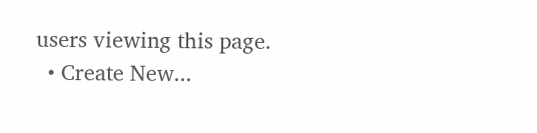users viewing this page.
  • Create New...